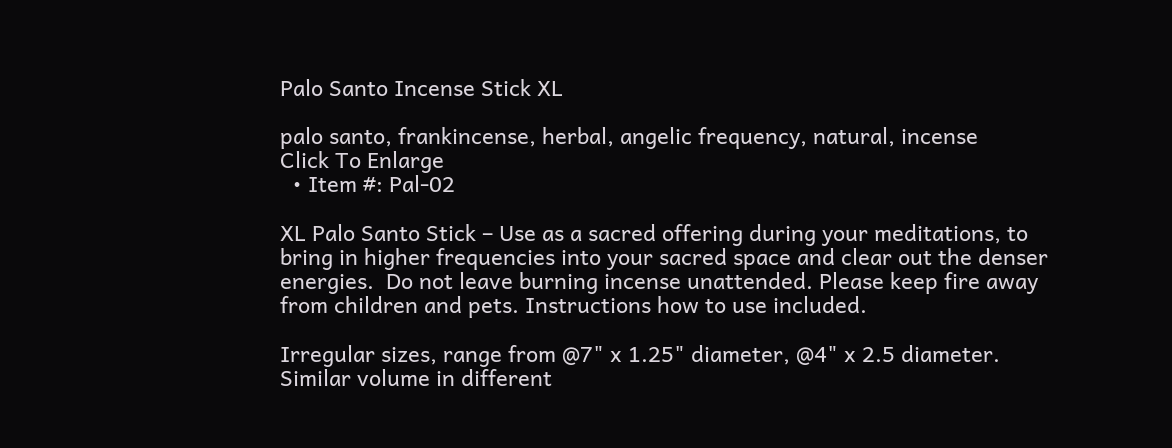Palo Santo Incense Stick XL

palo santo, frankincense, herbal, angelic frequency, natural, incense
Click To Enlarge
  • Item #: Pal-02

XL Palo Santo Stick – Use as a sacred offering during your meditations, to bring in higher frequencies into your sacred space and clear out the denser energies.  Do not leave burning incense unattended. Please keep fire away from children and pets. Instructions how to use included.

Irregular sizes, range from @7" x 1.25" diameter, @4" x 2.5 diameter. Similar volume in different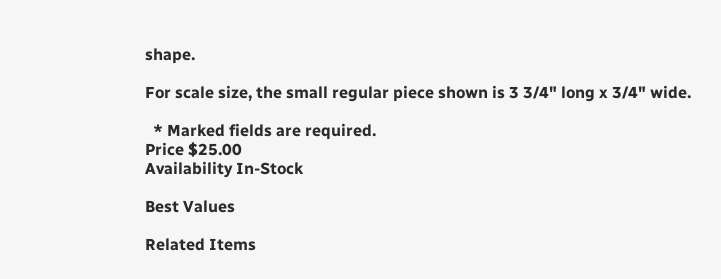shape.

For scale size, the small regular piece shown is 3 3/4" long x 3/4" wide.

  * Marked fields are required.
Price $25.00
Availability In-Stock

Best Values

Related Items